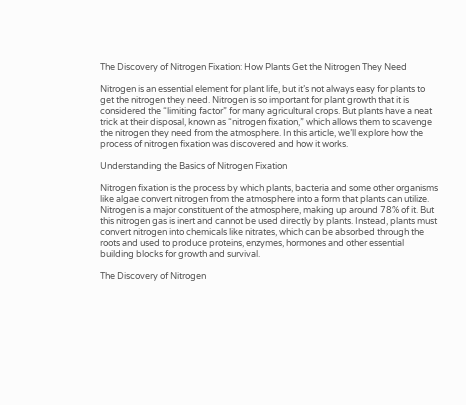The Discovery of Nitrogen Fixation: How Plants Get the Nitrogen They Need

Nitrogen is an essential element for plant life, but it’s not always easy for plants to get the nitrogen they need. Nitrogen is so important for plant growth that it is considered the “limiting factor” for many agricultural crops. But plants have a neat trick at their disposal, known as “nitrogen fixation,” which allows them to scavenge the nitrogen they need from the atmosphere. In this article, we’ll explore how the process of nitrogen fixation was discovered and how it works.

Understanding the Basics of Nitrogen Fixation

Nitrogen fixation is the process by which plants, bacteria and some other organisms like algae convert nitrogen from the atmosphere into a form that plants can utilize. Nitrogen is a major constituent of the atmosphere, making up around 78% of it. But this nitrogen gas is inert and cannot be used directly by plants. Instead, plants must convert nitrogen into chemicals like nitrates, which can be absorbed through the roots and used to produce proteins, enzymes, hormones and other essential building blocks for growth and survival.

The Discovery of Nitrogen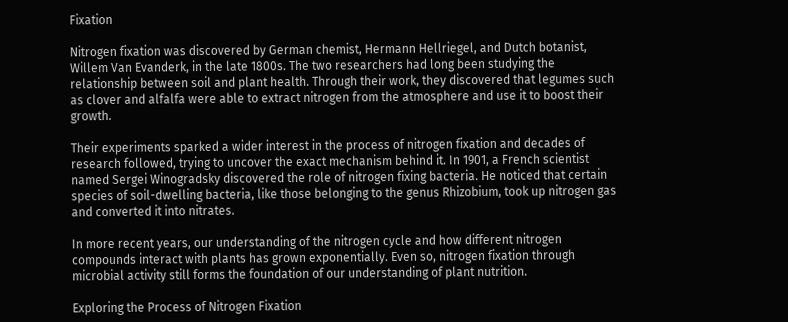Fixation

Nitrogen fixation was discovered by German chemist, Hermann Hellriegel, and Dutch botanist, Willem Van Evanderk, in the late 1800s. The two researchers had long been studying the relationship between soil and plant health. Through their work, they discovered that legumes such as clover and alfalfa were able to extract nitrogen from the atmosphere and use it to boost their growth.

Their experiments sparked a wider interest in the process of nitrogen fixation and decades of research followed, trying to uncover the exact mechanism behind it. In 1901, a French scientist named Sergei Winogradsky discovered the role of nitrogen fixing bacteria. He noticed that certain species of soil-dwelling bacteria, like those belonging to the genus Rhizobium, took up nitrogen gas and converted it into nitrates.

In more recent years, our understanding of the nitrogen cycle and how different nitrogen compounds interact with plants has grown exponentially. Even so, nitrogen fixation through microbial activity still forms the foundation of our understanding of plant nutrition.

Exploring the Process of Nitrogen Fixation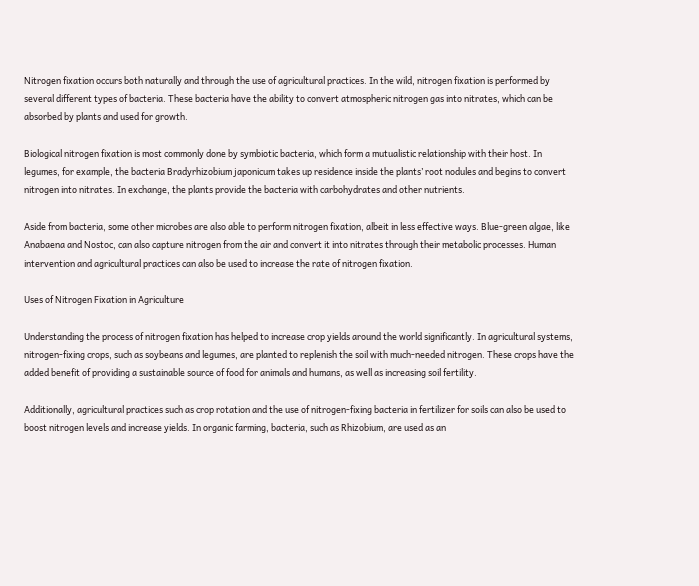Nitrogen fixation occurs both naturally and through the use of agricultural practices. In the wild, nitrogen fixation is performed by several different types of bacteria. These bacteria have the ability to convert atmospheric nitrogen gas into nitrates, which can be absorbed by plants and used for growth.

Biological nitrogen fixation is most commonly done by symbiotic bacteria, which form a mutualistic relationship with their host. In legumes, for example, the bacteria Bradyrhizobium japonicum takes up residence inside the plants’ root nodules and begins to convert nitrogen into nitrates. In exchange, the plants provide the bacteria with carbohydrates and other nutrients.

Aside from bacteria, some other microbes are also able to perform nitrogen fixation, albeit in less effective ways. Blue-green algae, like Anabaena and Nostoc, can also capture nitrogen from the air and convert it into nitrates through their metabolic processes. Human intervention and agricultural practices can also be used to increase the rate of nitrogen fixation.

Uses of Nitrogen Fixation in Agriculture

Understanding the process of nitrogen fixation has helped to increase crop yields around the world significantly. In agricultural systems, nitrogen-fixing crops, such as soybeans and legumes, are planted to replenish the soil with much-needed nitrogen. These crops have the added benefit of providing a sustainable source of food for animals and humans, as well as increasing soil fertility.

Additionally, agricultural practices such as crop rotation and the use of nitrogen-fixing bacteria in fertilizer for soils can also be used to boost nitrogen levels and increase yields. In organic farming, bacteria, such as Rhizobium, are used as an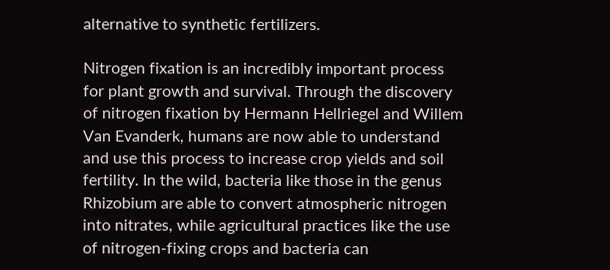alternative to synthetic fertilizers.

Nitrogen fixation is an incredibly important process for plant growth and survival. Through the discovery of nitrogen fixation by Hermann Hellriegel and Willem Van Evanderk, humans are now able to understand and use this process to increase crop yields and soil fertility. In the wild, bacteria like those in the genus Rhizobium are able to convert atmospheric nitrogen into nitrates, while agricultural practices like the use of nitrogen-fixing crops and bacteria can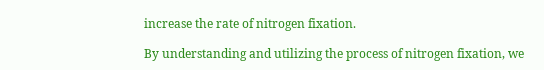increase the rate of nitrogen fixation.

By understanding and utilizing the process of nitrogen fixation, we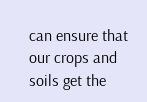can ensure that our crops and soils get the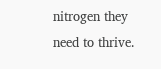nitrogen they need to thrive.